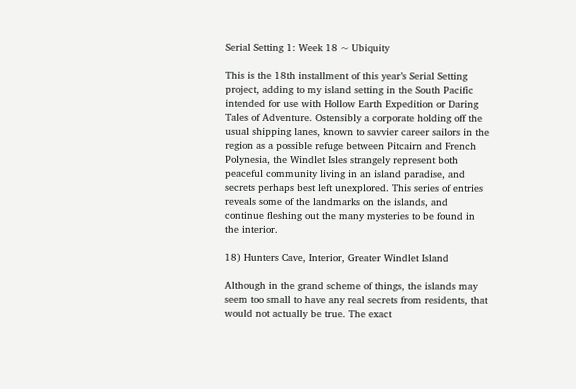Serial Setting 1: Week 18 ~ Ubiquity

This is the 18th installment of this year’s Serial Setting project, adding to my island setting in the South Pacific intended for use with Hollow Earth Expedition or Daring Tales of Adventure. Ostensibly a corporate holding off the usual shipping lanes, known to savvier career sailors in the region as a possible refuge between Pitcairn and French Polynesia, the Windlet Isles strangely represent both peaceful community living in an island paradise, and secrets perhaps best left unexplored. This series of entries reveals some of the landmarks on the islands, and continue fleshing out the many mysteries to be found in the interior.

18) Hunters Cave, Interior, Greater Windlet Island

Although in the grand scheme of things, the islands may seem too small to have any real secrets from residents, that would not actually be true. The exact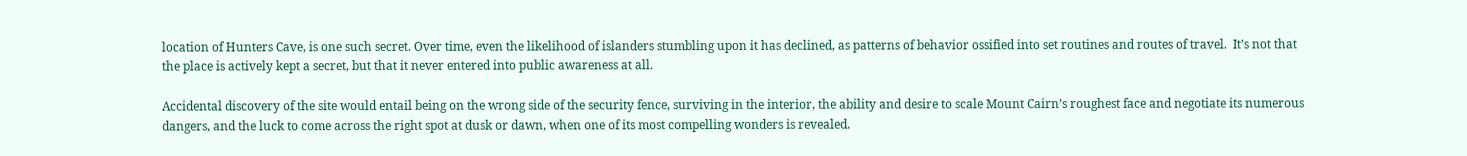location of Hunters Cave, is one such secret. Over time, even the likelihood of islanders stumbling upon it has declined, as patterns of behavior ossified into set routines and routes of travel.  It’s not that the place is actively kept a secret, but that it never entered into public awareness at all.

Accidental discovery of the site would entail being on the wrong side of the security fence, surviving in the interior, the ability and desire to scale Mount Cairn’s roughest face and negotiate its numerous dangers, and the luck to come across the right spot at dusk or dawn, when one of its most compelling wonders is revealed.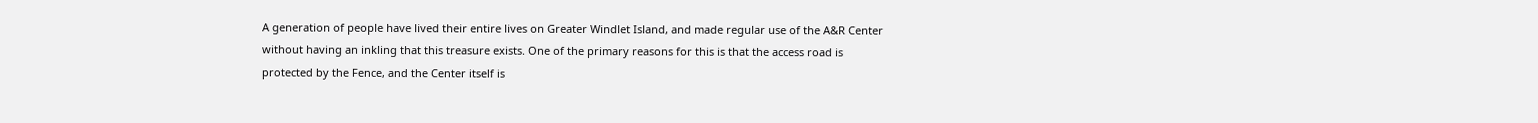A generation of people have lived their entire lives on Greater Windlet Island, and made regular use of the A&R Center without having an inkling that this treasure exists. One of the primary reasons for this is that the access road is protected by the Fence, and the Center itself is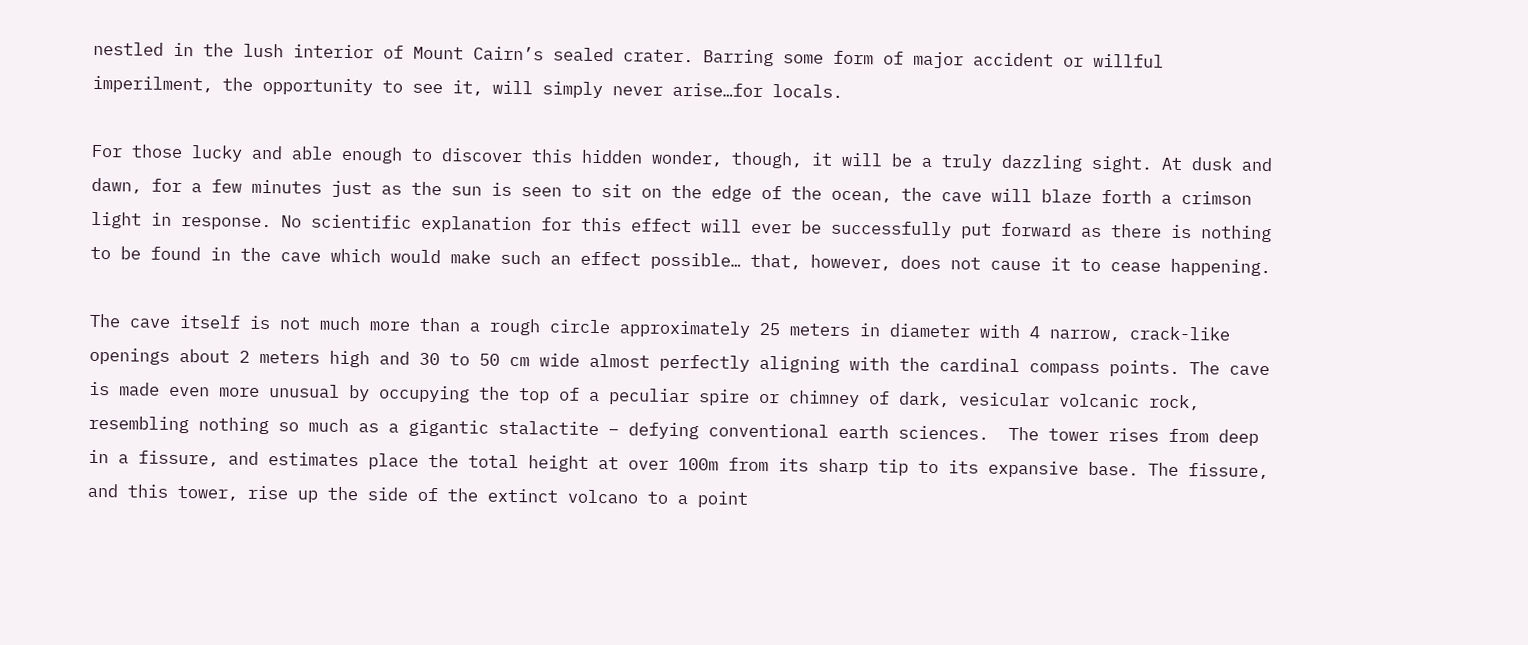nestled in the lush interior of Mount Cairn’s sealed crater. Barring some form of major accident or willful imperilment, the opportunity to see it, will simply never arise…for locals.

For those lucky and able enough to discover this hidden wonder, though, it will be a truly dazzling sight. At dusk and dawn, for a few minutes just as the sun is seen to sit on the edge of the ocean, the cave will blaze forth a crimson light in response. No scientific explanation for this effect will ever be successfully put forward as there is nothing to be found in the cave which would make such an effect possible… that, however, does not cause it to cease happening.

The cave itself is not much more than a rough circle approximately 25 meters in diameter with 4 narrow, crack-like openings about 2 meters high and 30 to 50 cm wide almost perfectly aligning with the cardinal compass points. The cave is made even more unusual by occupying the top of a peculiar spire or chimney of dark, vesicular volcanic rock, resembling nothing so much as a gigantic stalactite – defying conventional earth sciences.  The tower rises from deep in a fissure, and estimates place the total height at over 100m from its sharp tip to its expansive base. The fissure, and this tower, rise up the side of the extinct volcano to a point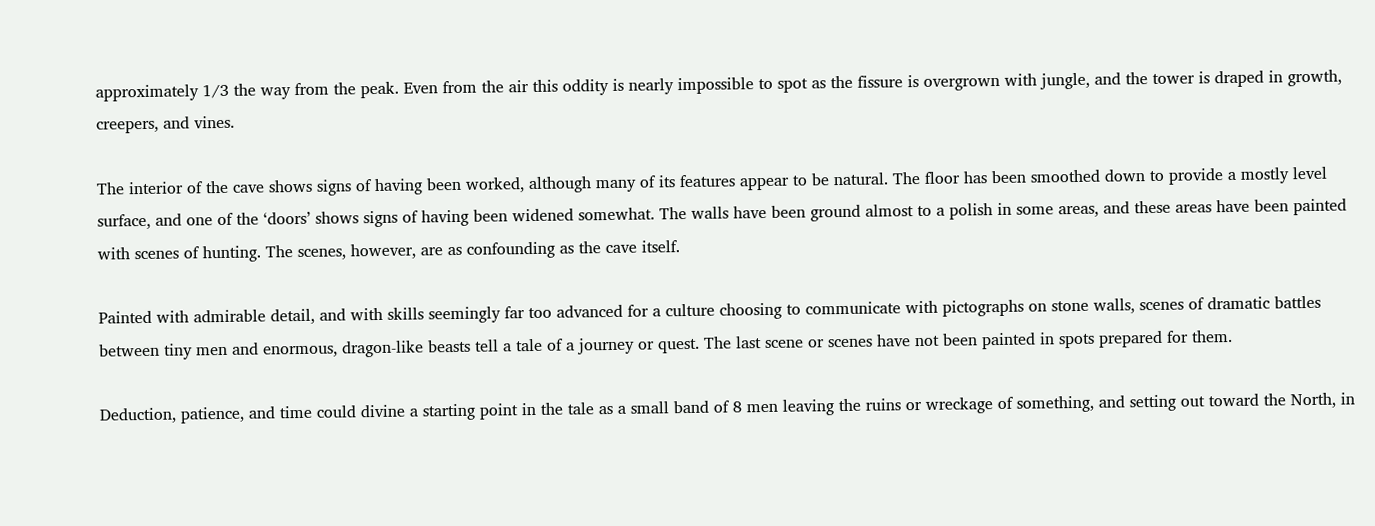approximately 1/3 the way from the peak. Even from the air this oddity is nearly impossible to spot as the fissure is overgrown with jungle, and the tower is draped in growth, creepers, and vines.

The interior of the cave shows signs of having been worked, although many of its features appear to be natural. The floor has been smoothed down to provide a mostly level surface, and one of the ‘doors’ shows signs of having been widened somewhat. The walls have been ground almost to a polish in some areas, and these areas have been painted with scenes of hunting. The scenes, however, are as confounding as the cave itself.

Painted with admirable detail, and with skills seemingly far too advanced for a culture choosing to communicate with pictographs on stone walls, scenes of dramatic battles between tiny men and enormous, dragon-like beasts tell a tale of a journey or quest. The last scene or scenes have not been painted in spots prepared for them.

Deduction, patience, and time could divine a starting point in the tale as a small band of 8 men leaving the ruins or wreckage of something, and setting out toward the North, in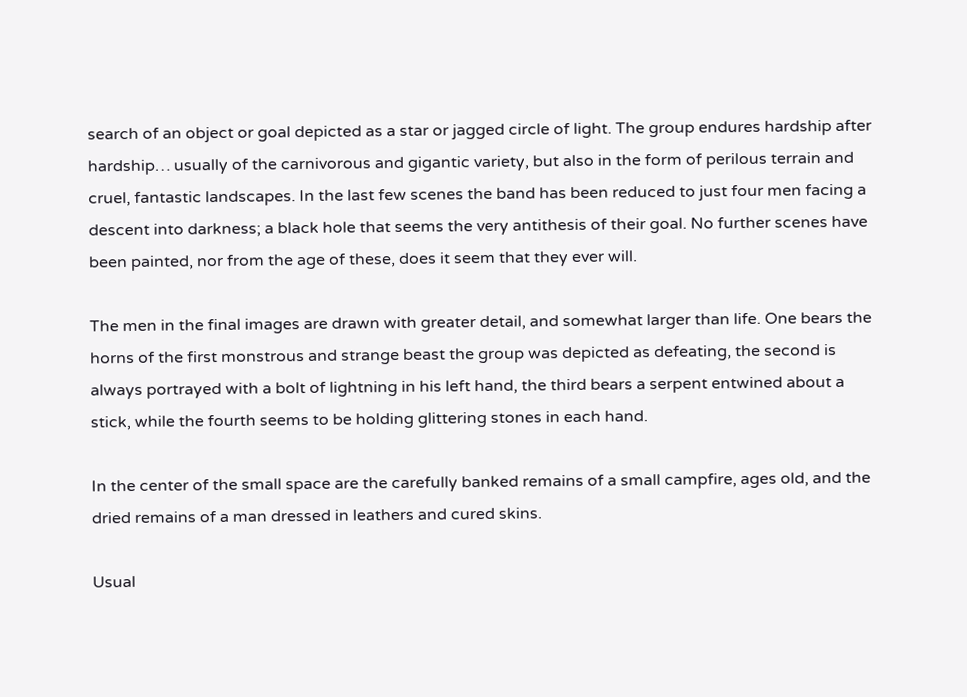search of an object or goal depicted as a star or jagged circle of light. The group endures hardship after hardship… usually of the carnivorous and gigantic variety, but also in the form of perilous terrain and cruel, fantastic landscapes. In the last few scenes the band has been reduced to just four men facing a descent into darkness; a black hole that seems the very antithesis of their goal. No further scenes have been painted, nor from the age of these, does it seem that they ever will.

The men in the final images are drawn with greater detail, and somewhat larger than life. One bears the horns of the first monstrous and strange beast the group was depicted as defeating, the second is always portrayed with a bolt of lightning in his left hand, the third bears a serpent entwined about a stick, while the fourth seems to be holding glittering stones in each hand.

In the center of the small space are the carefully banked remains of a small campfire, ages old, and the dried remains of a man dressed in leathers and cured skins.

Usual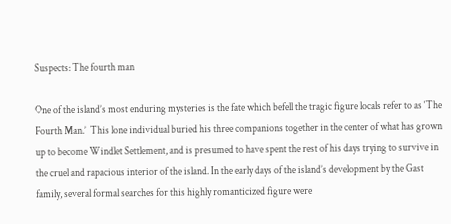Suspects: The fourth man

One of the island’s most enduring mysteries is the fate which befell the tragic figure locals refer to as ‘The Fourth Man.’  This lone individual buried his three companions together in the center of what has grown up to become Windlet Settlement, and is presumed to have spent the rest of his days trying to survive in the cruel and rapacious interior of the island. In the early days of the island’s development by the Gast family, several formal searches for this highly romanticized figure were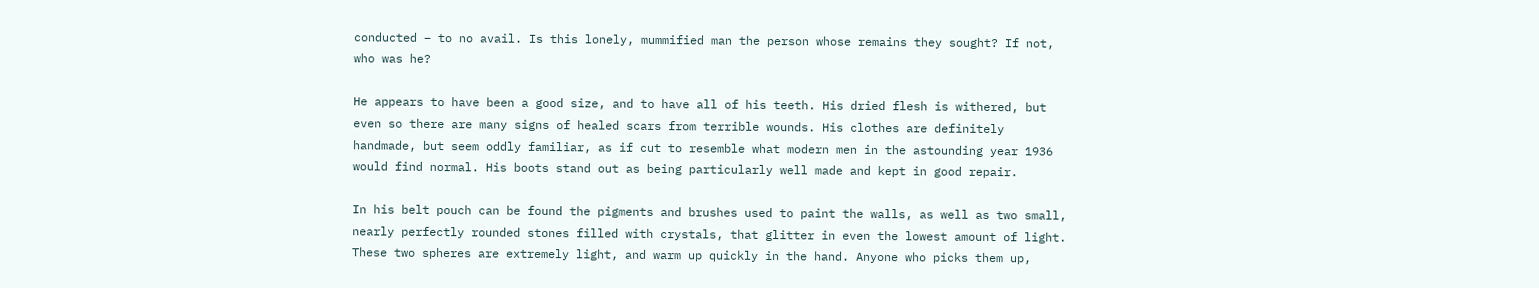conducted – to no avail. Is this lonely, mummified man the person whose remains they sought? If not, who was he?

He appears to have been a good size, and to have all of his teeth. His dried flesh is withered, but even so there are many signs of healed scars from terrible wounds. His clothes are definitely handmade, but seem oddly familiar, as if cut to resemble what modern men in the astounding year 1936 would find normal. His boots stand out as being particularly well made and kept in good repair.

In his belt pouch can be found the pigments and brushes used to paint the walls, as well as two small, nearly perfectly rounded stones filled with crystals, that glitter in even the lowest amount of light. These two spheres are extremely light, and warm up quickly in the hand. Anyone who picks them up,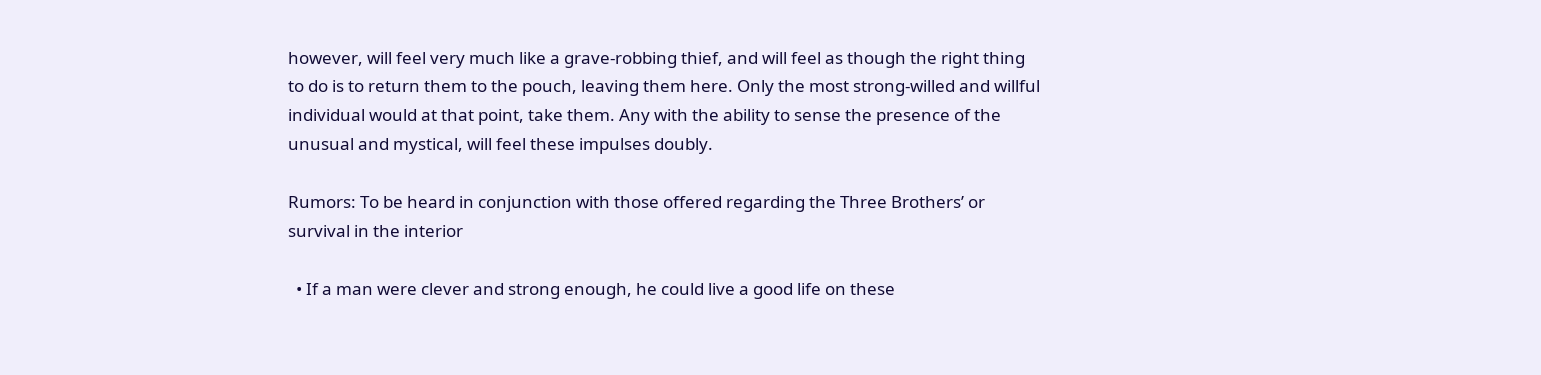however, will feel very much like a grave-robbing thief, and will feel as though the right thing to do is to return them to the pouch, leaving them here. Only the most strong-willed and willful individual would at that point, take them. Any with the ability to sense the presence of the unusual and mystical, will feel these impulses doubly.

Rumors: To be heard in conjunction with those offered regarding the Three Brothers’ or survival in the interior

  • If a man were clever and strong enough, he could live a good life on these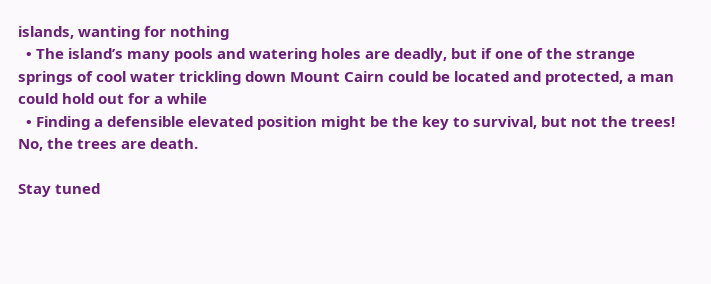islands, wanting for nothing
  • The island’s many pools and watering holes are deadly, but if one of the strange springs of cool water trickling down Mount Cairn could be located and protected, a man could hold out for a while
  • Finding a defensible elevated position might be the key to survival, but not the trees! No, the trees are death.

Stay tuned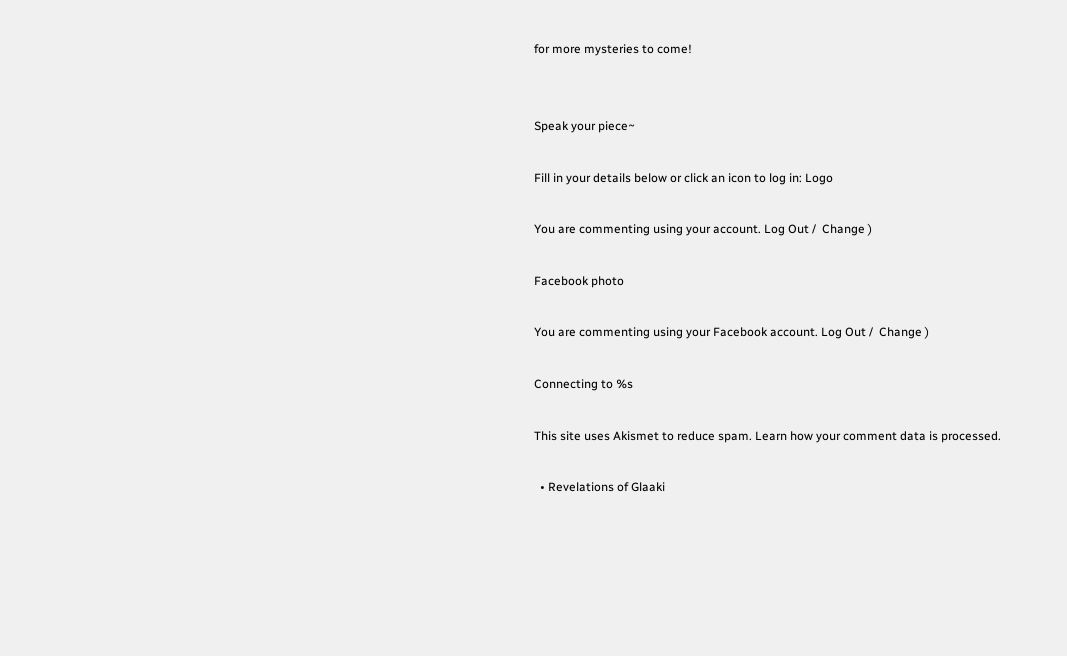for more mysteries to come!


Speak your piece~

Fill in your details below or click an icon to log in: Logo

You are commenting using your account. Log Out /  Change )

Facebook photo

You are commenting using your Facebook account. Log Out /  Change )

Connecting to %s

This site uses Akismet to reduce spam. Learn how your comment data is processed.

  • Revelations of Glaaki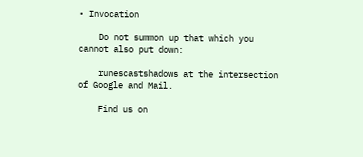• Invocation

    Do not summon up that which you cannot also put down:

    runescastshadows at the intersection of Google and Mail.

    Find us on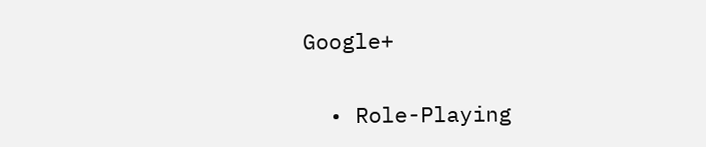Google+

  • Role-Playing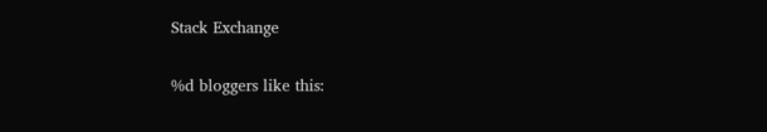Stack Exchange

%d bloggers like this: